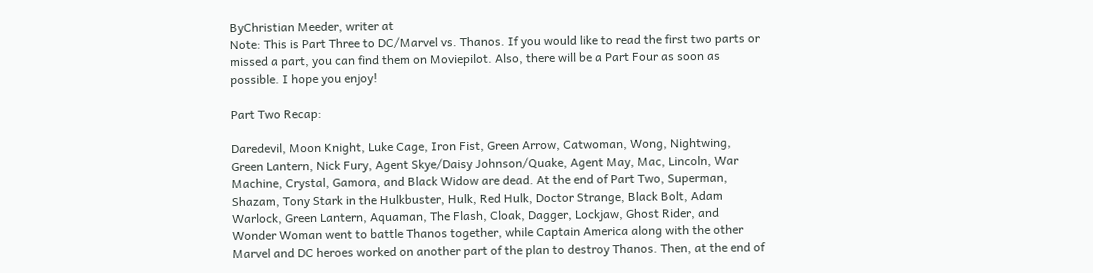ByChristian Meeder, writer at
Note: This is Part Three to DC/Marvel vs. Thanos. If you would like to read the first two parts or missed a part, you can find them on Moviepilot. Also, there will be a Part Four as soon as possible. I hope you enjoy!

Part Two Recap:

Daredevil, Moon Knight, Luke Cage, Iron Fist, Green Arrow, Catwoman, Wong, Nightwing, Green Lantern, Nick Fury, Agent Skye/Daisy Johnson/Quake, Agent May, Mac, Lincoln, War Machine, Crystal, Gamora, and Black Widow are dead. At the end of Part Two, Superman, Shazam, Tony Stark in the Hulkbuster, Hulk, Red Hulk, Doctor Strange, Black Bolt, Adam Warlock, Green Lantern, Aquaman, The Flash, Cloak, Dagger, Lockjaw, Ghost Rider, and Wonder Woman went to battle Thanos together, while Captain America along with the other Marvel and DC heroes worked on another part of the plan to destroy Thanos. Then, at the end of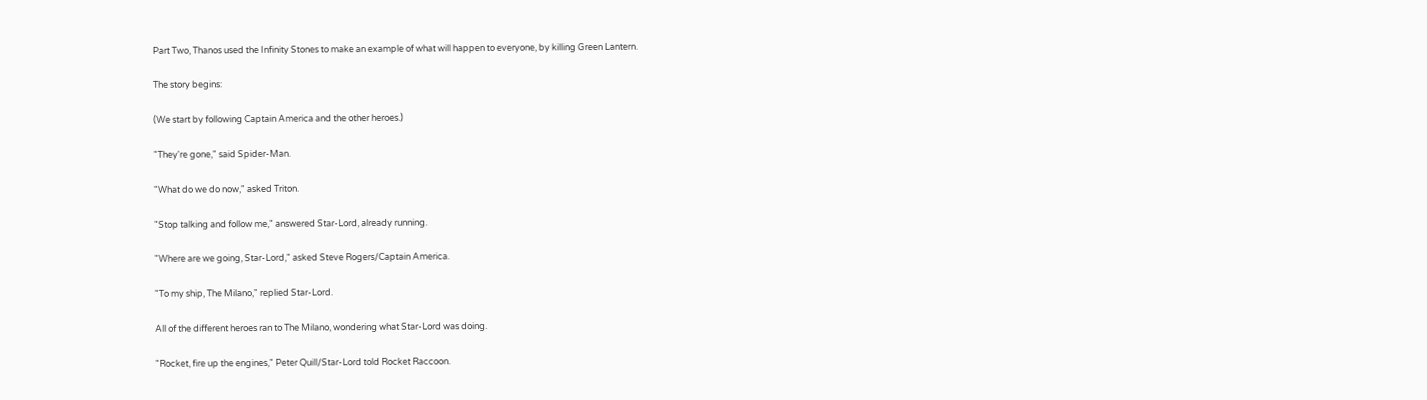Part Two, Thanos used the Infinity Stones to make an example of what will happen to everyone, by killing Green Lantern.

The story begins:

(We start by following Captain America and the other heroes.)

"They're gone," said Spider-Man.

"What do we do now," asked Triton.

"Stop talking and follow me," answered Star-Lord, already running.

"Where are we going, Star-Lord," asked Steve Rogers/Captain America.

"To my ship, The Milano," replied Star-Lord.

All of the different heroes ran to The Milano, wondering what Star-Lord was doing.

"Rocket, fire up the engines," Peter Quill/Star-Lord told Rocket Raccoon.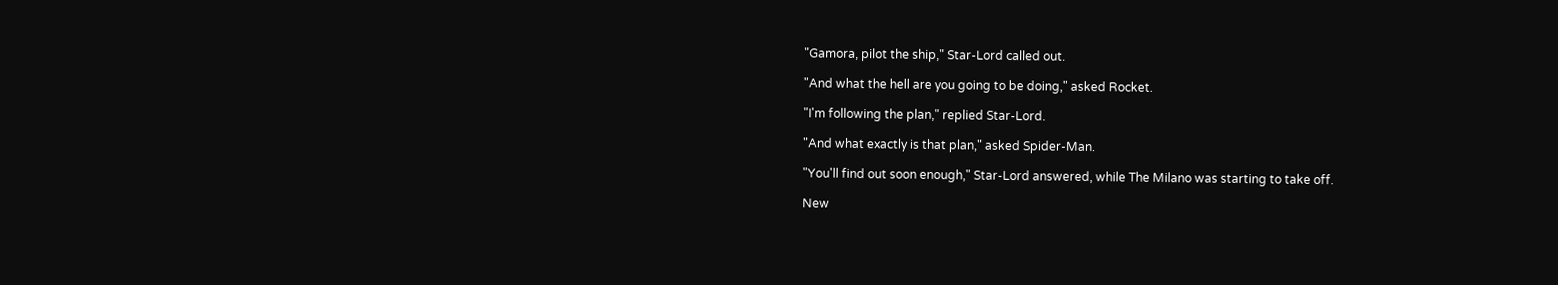"Gamora, pilot the ship," Star-Lord called out.

"And what the hell are you going to be doing," asked Rocket.

"I'm following the plan," replied Star-Lord.

"And what exactly is that plan," asked Spider-Man.

"You'll find out soon enough," Star-Lord answered, while The Milano was starting to take off.

New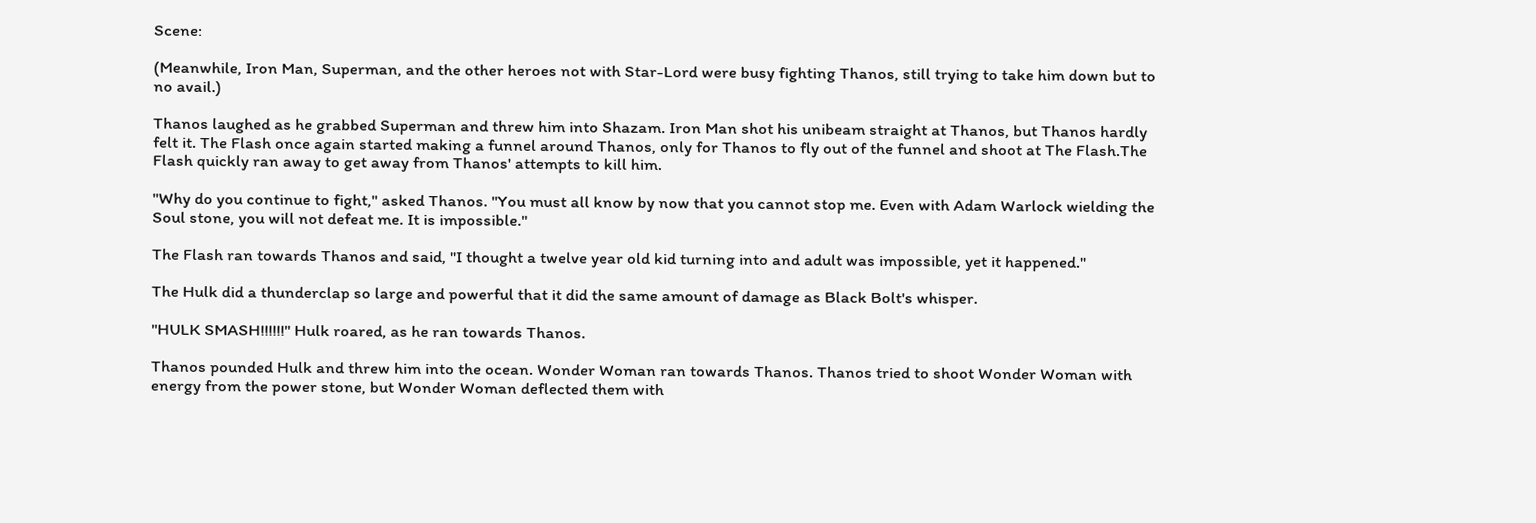Scene:

(Meanwhile, Iron Man, Superman, and the other heroes not with Star-Lord were busy fighting Thanos, still trying to take him down but to no avail.)

Thanos laughed as he grabbed Superman and threw him into Shazam. Iron Man shot his unibeam straight at Thanos, but Thanos hardly felt it. The Flash once again started making a funnel around Thanos, only for Thanos to fly out of the funnel and shoot at The Flash.The Flash quickly ran away to get away from Thanos' attempts to kill him.

"Why do you continue to fight," asked Thanos. "You must all know by now that you cannot stop me. Even with Adam Warlock wielding the Soul stone, you will not defeat me. It is impossible."

The Flash ran towards Thanos and said, "I thought a twelve year old kid turning into and adult was impossible, yet it happened."

The Hulk did a thunderclap so large and powerful that it did the same amount of damage as Black Bolt's whisper.

"HULK SMASH!!!!!!" Hulk roared, as he ran towards Thanos.

Thanos pounded Hulk and threw him into the ocean. Wonder Woman ran towards Thanos. Thanos tried to shoot Wonder Woman with energy from the power stone, but Wonder Woman deflected them with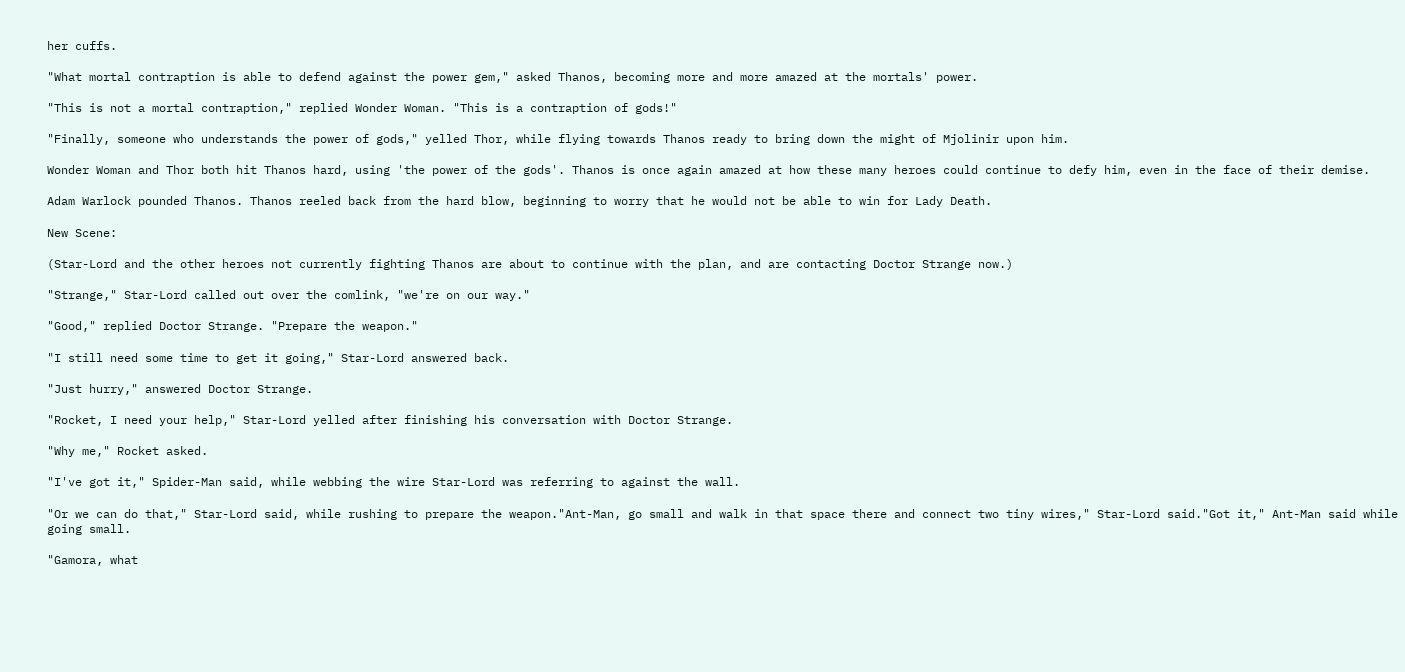her cuffs.

"What mortal contraption is able to defend against the power gem," asked Thanos, becoming more and more amazed at the mortals' power.

"This is not a mortal contraption," replied Wonder Woman. "This is a contraption of gods!"

"Finally, someone who understands the power of gods," yelled Thor, while flying towards Thanos ready to bring down the might of Mjolinir upon him.

Wonder Woman and Thor both hit Thanos hard, using 'the power of the gods'. Thanos is once again amazed at how these many heroes could continue to defy him, even in the face of their demise.

Adam Warlock pounded Thanos. Thanos reeled back from the hard blow, beginning to worry that he would not be able to win for Lady Death.

New Scene:

(Star-Lord and the other heroes not currently fighting Thanos are about to continue with the plan, and are contacting Doctor Strange now.)

"Strange," Star-Lord called out over the comlink, "we're on our way."

"Good," replied Doctor Strange. "Prepare the weapon."

"I still need some time to get it going," Star-Lord answered back.

"Just hurry," answered Doctor Strange.

"Rocket, I need your help," Star-Lord yelled after finishing his conversation with Doctor Strange.

"Why me," Rocket asked.

"I've got it," Spider-Man said, while webbing the wire Star-Lord was referring to against the wall.

"Or we can do that," Star-Lord said, while rushing to prepare the weapon."Ant-Man, go small and walk in that space there and connect two tiny wires," Star-Lord said."Got it," Ant-Man said while going small.

"Gamora, what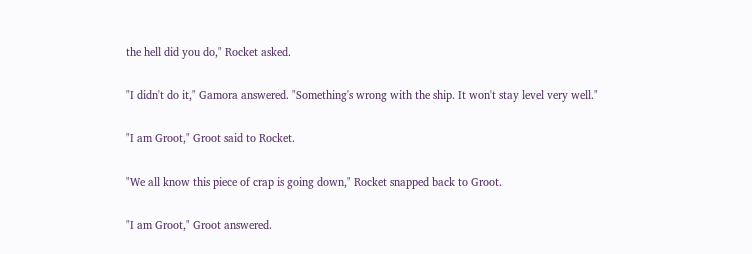the hell did you do," Rocket asked.

"I didn't do it," Gamora answered. "Something's wrong with the ship. It won't stay level very well."

"I am Groot," Groot said to Rocket.

"We all know this piece of crap is going down," Rocket snapped back to Groot.

"I am Groot," Groot answered.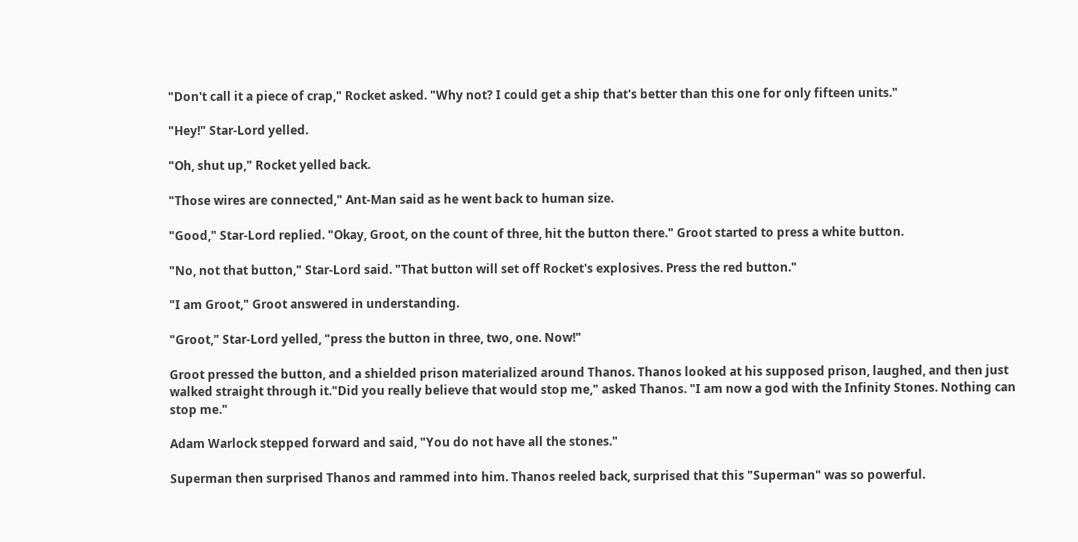"Don't call it a piece of crap," Rocket asked. "Why not? I could get a ship that's better than this one for only fifteen units."

"Hey!" Star-Lord yelled.

"Oh, shut up," Rocket yelled back.

"Those wires are connected," Ant-Man said as he went back to human size.

"Good," Star-Lord replied. "Okay, Groot, on the count of three, hit the button there." Groot started to press a white button.

"No, not that button," Star-Lord said. "That button will set off Rocket's explosives. Press the red button."

"I am Groot," Groot answered in understanding.

"Groot," Star-Lord yelled, "press the button in three, two, one. Now!"

Groot pressed the button, and a shielded prison materialized around Thanos. Thanos looked at his supposed prison, laughed, and then just walked straight through it."Did you really believe that would stop me," asked Thanos. "I am now a god with the Infinity Stones. Nothing can stop me."

Adam Warlock stepped forward and said, "You do not have all the stones."

Superman then surprised Thanos and rammed into him. Thanos reeled back, surprised that this "Superman" was so powerful.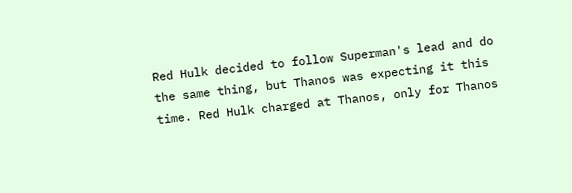Red Hulk decided to follow Superman's lead and do the same thing, but Thanos was expecting it this time. Red Hulk charged at Thanos, only for Thanos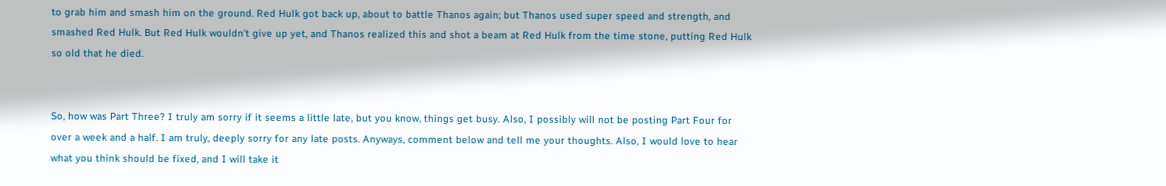to grab him and smash him on the ground. Red Hulk got back up, about to battle Thanos again; but Thanos used super speed and strength, and smashed Red Hulk. But Red Hulk wouldn't give up yet, and Thanos realized this and shot a beam at Red Hulk from the time stone, putting Red Hulk so old that he died.


So, how was Part Three? I truly am sorry if it seems a little late, but you know, things get busy. Also, I possibly will not be posting Part Four for over a week and a half. I am truly, deeply sorry for any late posts. Anyways, comment below and tell me your thoughts. Also, I would love to hear what you think should be fixed, and I will take it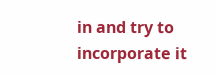in and try to incorporate it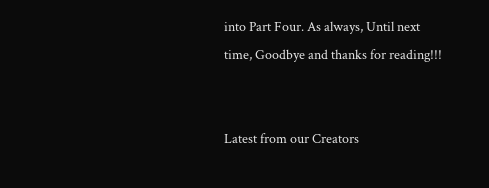into Part Four. As always, Until next time, Goodbye and thanks for reading!!!


Latest from our Creators